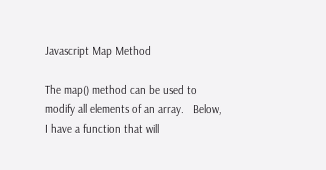Javascript Map Method

The map() method can be used to modify all elements of an array.   Below, I have a function that will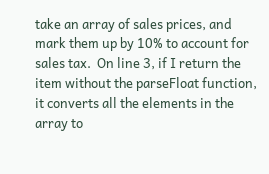take an array of sales prices, and mark them up by 10% to account for sales tax.  On line 3, if I return the item without the parseFloat function, it converts all the elements in the array to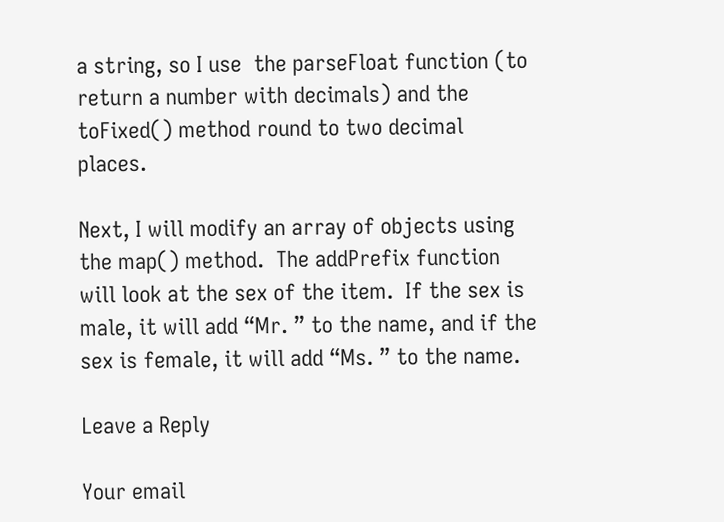a string, so I use  the parseFloat function (to return a number with decimals) and the toFixed() method round to two decimal places.

Next, I will modify an array of objects using the map() method.  The addPrefix function will look at the sex of the item.  If the sex is male, it will add “Mr. ” to the name, and if the sex is female, it will add “Ms. ” to the name.

Leave a Reply

Your email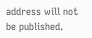address will not be published.